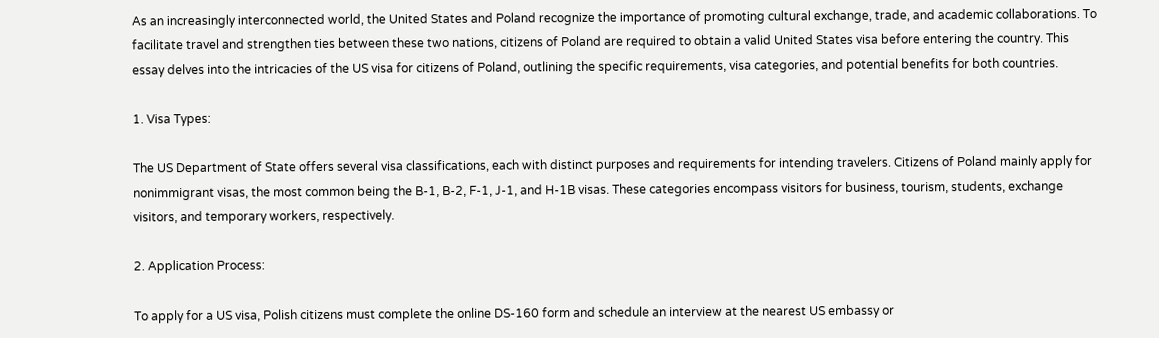As an increasingly interconnected world, the United States and Poland recognize the importance of promoting cultural exchange, trade, and academic collaborations. To facilitate travel and strengthen ties between these two nations, citizens of Poland are required to obtain a valid United States visa before entering the country. This essay delves into the intricacies of the US visa for citizens of Poland, outlining the specific requirements, visa categories, and potential benefits for both countries.

1. Visa Types:

The US Department of State offers several visa classifications, each with distinct purposes and requirements for intending travelers. Citizens of Poland mainly apply for nonimmigrant visas, the most common being the B-1, B-2, F-1, J-1, and H-1B visas. These categories encompass visitors for business, tourism, students, exchange visitors, and temporary workers, respectively.

2. Application Process:

To apply for a US visa, Polish citizens must complete the online DS-160 form and schedule an interview at the nearest US embassy or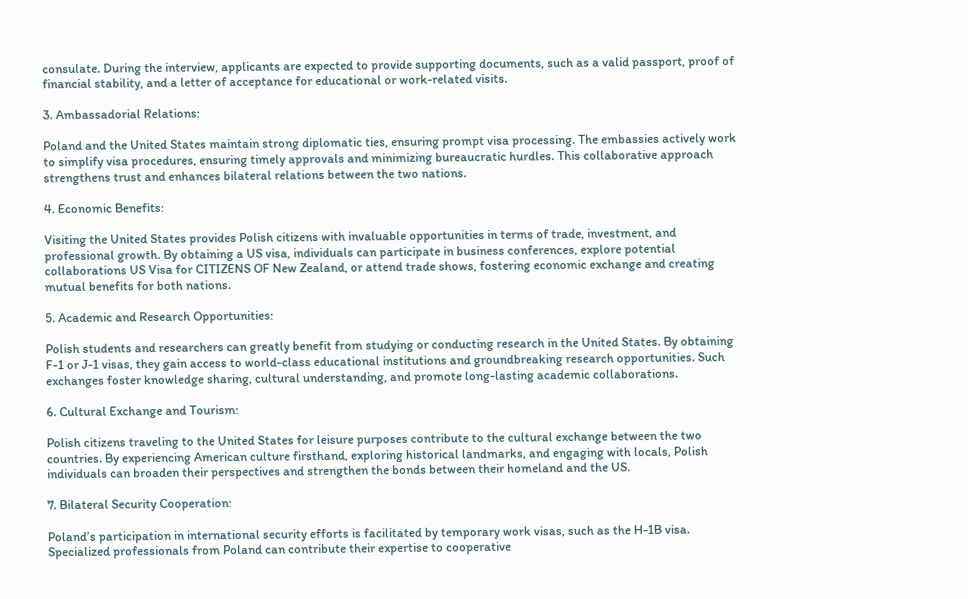consulate. During the interview, applicants are expected to provide supporting documents, such as a valid passport, proof of financial stability, and a letter of acceptance for educational or work-related visits.

3. Ambassadorial Relations:

Poland and the United States maintain strong diplomatic ties, ensuring prompt visa processing. The embassies actively work to simplify visa procedures, ensuring timely approvals and minimizing bureaucratic hurdles. This collaborative approach strengthens trust and enhances bilateral relations between the two nations.

4. Economic Benefits:

Visiting the United States provides Polish citizens with invaluable opportunities in terms of trade, investment, and professional growth. By obtaining a US visa, individuals can participate in business conferences, explore potential collaborations US Visa for CITIZENS OF New Zealand, or attend trade shows, fostering economic exchange and creating mutual benefits for both nations.

5. Academic and Research Opportunities:

Polish students and researchers can greatly benefit from studying or conducting research in the United States. By obtaining F-1 or J-1 visas, they gain access to world-class educational institutions and groundbreaking research opportunities. Such exchanges foster knowledge sharing, cultural understanding, and promote long-lasting academic collaborations.

6. Cultural Exchange and Tourism:

Polish citizens traveling to the United States for leisure purposes contribute to the cultural exchange between the two countries. By experiencing American culture firsthand, exploring historical landmarks, and engaging with locals, Polish individuals can broaden their perspectives and strengthen the bonds between their homeland and the US.

7. Bilateral Security Cooperation:

Poland’s participation in international security efforts is facilitated by temporary work visas, such as the H-1B visa. Specialized professionals from Poland can contribute their expertise to cooperative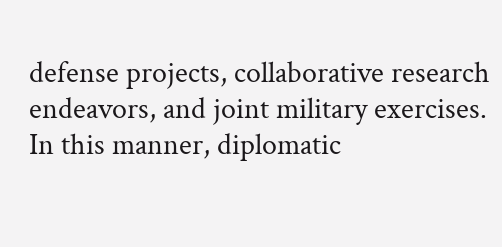defense projects, collaborative research endeavors, and joint military exercises. In this manner, diplomatic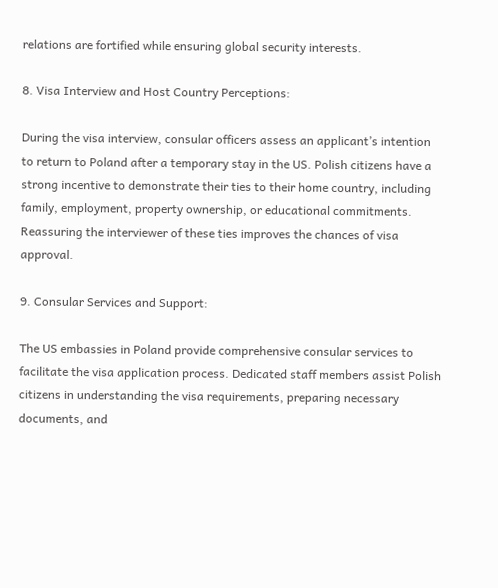relations are fortified while ensuring global security interests.

8. Visa Interview and Host Country Perceptions:

During the visa interview, consular officers assess an applicant’s intention to return to Poland after a temporary stay in the US. Polish citizens have a strong incentive to demonstrate their ties to their home country, including family, employment, property ownership, or educational commitments. Reassuring the interviewer of these ties improves the chances of visa approval.

9. Consular Services and Support:

The US embassies in Poland provide comprehensive consular services to facilitate the visa application process. Dedicated staff members assist Polish citizens in understanding the visa requirements, preparing necessary documents, and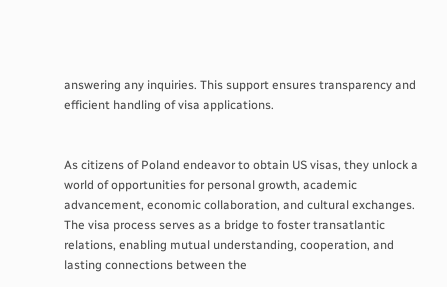answering any inquiries. This support ensures transparency and efficient handling of visa applications.


As citizens of Poland endeavor to obtain US visas, they unlock a world of opportunities for personal growth, academic advancement, economic collaboration, and cultural exchanges. The visa process serves as a bridge to foster transatlantic relations, enabling mutual understanding, cooperation, and lasting connections between the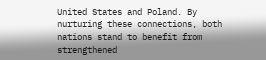United States and Poland. By nurturing these connections, both nations stand to benefit from strengthened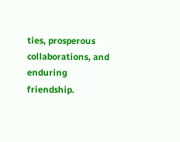ties, prosperous collaborations, and enduring friendship.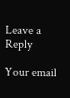Leave a Reply

Your email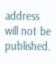address will not be published.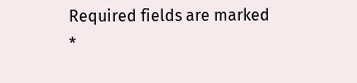Required fields are marked *